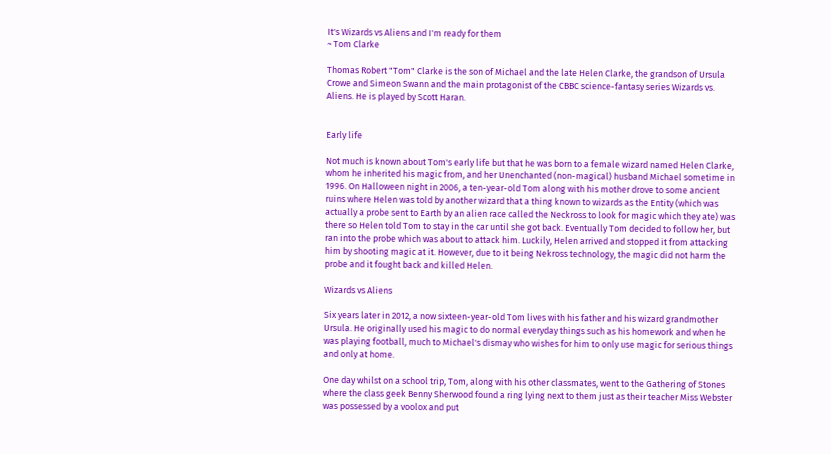It's Wizards vs Aliens and I'm ready for them
~ Tom Clarke

Thomas Robert "Tom" Clarke is the son of Michael and the late Helen Clarke, the grandson of Ursula Crowe and Simeon Swann and the main protagonist of the CBBC science-fantasy series Wizards vs. Aliens. He is played by Scott Haran.


Early life

Not much is known about Tom's early life but that he was born to a female wizard named Helen Clarke, whom he inherited his magic from, and her Unenchanted (non-magical) husband Michael sometime in 1996. On Halloween night in 2006, a ten-year-old Tom along with his mother drove to some ancient ruins where Helen was told by another wizard that a thing known to wizards as the Entity (which was actually a probe sent to Earth by an alien race called the Neckross to look for magic which they ate) was there so Helen told Tom to stay in the car until she got back. Eventually Tom decided to follow her, but ran into the probe which was about to attack him. Luckily, Helen arrived and stopped it from attacking him by shooting magic at it. However, due to it being Nekross technology, the magic did not harm the probe and it fought back and killed Helen.

Wizards vs Aliens

Six years later in 2012, a now sixteen-year-old Tom lives with his father and his wizard grandmother Ursula. He originally used his magic to do normal everyday things such as his homework and when he was playing football, much to Michael's dismay who wishes for him to only use magic for serious things and only at home.

One day whilst on a school trip, Tom, along with his other classmates, went to the Gathering of Stones where the class geek Benny Sherwood found a ring lying next to them just as their teacher Miss Webster was possessed by a voolox and put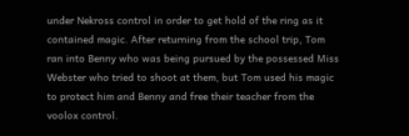under Nekross control in order to get hold of the ring as it contained magic. After returning from the school trip, Tom ran into Benny who was being pursued by the possessed Miss Webster who tried to shoot at them, but Tom used his magic to protect him and Benny and free their teacher from the voolox control.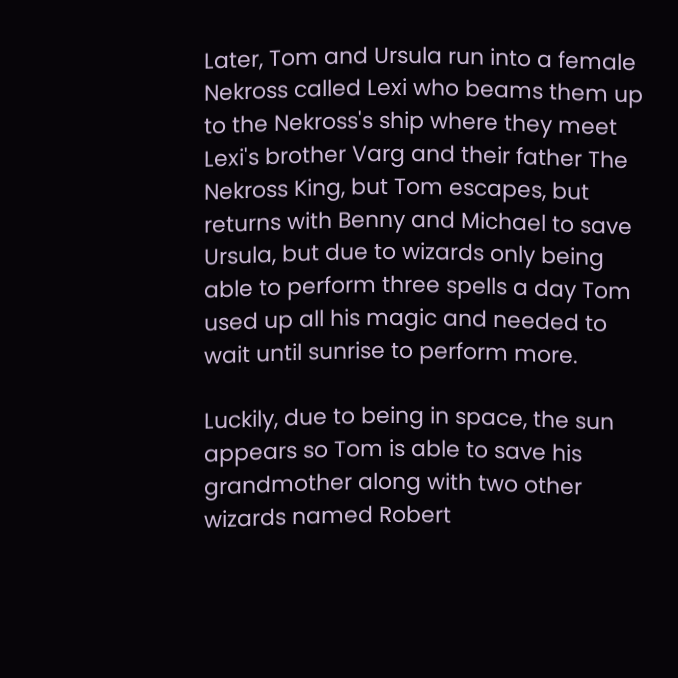Later, Tom and Ursula run into a female Nekross called Lexi who beams them up to the Nekross's ship where they meet Lexi's brother Varg and their father The Nekross King, but Tom escapes, but returns with Benny and Michael to save Ursula, but due to wizards only being able to perform three spells a day Tom used up all his magic and needed to wait until sunrise to perform more.

Luckily, due to being in space, the sun appears so Tom is able to save his grandmother along with two other wizards named Robert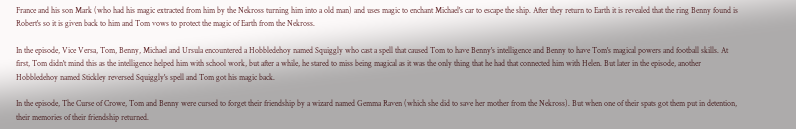France and his son Mark (who had his magic extracted from him by the Nekross turning him into a old man) and uses magic to enchant Michael's car to escape the ship. After they return to Earth it is revealed that the ring Benny found is Robert's so it is given back to him and Tom vows to protect the magic of Earth from the Nekross.

In the episode, Vice Versa, Tom, Benny, Michael and Ursula encountered a Hobbledehoy named Squiggly who cast a spell that caused Tom to have Benny's intelligence and Benny to have Tom's magical powers and football skills. At first, Tom didn't mind this as the intelligence helped him with school work, but after a while, he stared to miss being magical as it was the only thing that he had that connected him with Helen. But later in the episode, another Hobbledehoy named Stickley reversed Squiggly's spell and Tom got his magic back.

In the episode, The Curse of Crowe, Tom and Benny were cursed to forget their friendship by a wizard named Gemma Raven (which she did to save her mother from the Nekross). But when one of their spats got them put in detention, their memories of their friendship returned.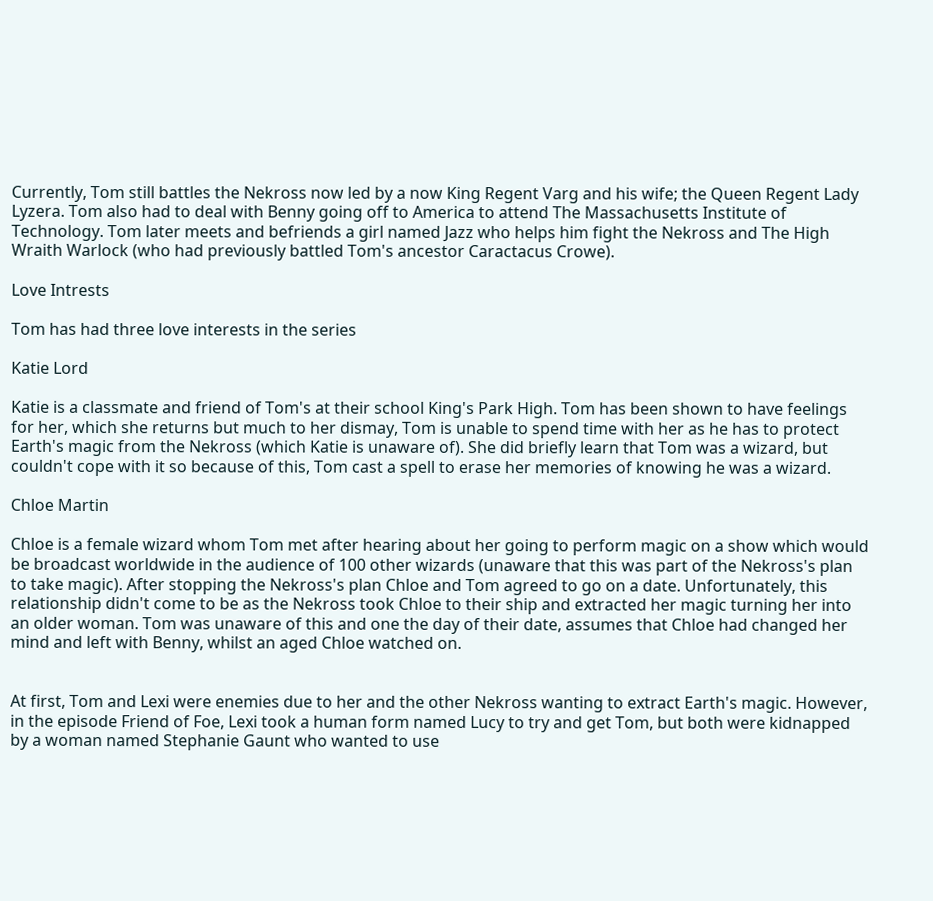Currently, Tom still battles the Nekross now led by a now King Regent Varg and his wife; the Queen Regent Lady Lyzera. Tom also had to deal with Benny going off to America to attend The Massachusetts Institute of Technology. Tom later meets and befriends a girl named Jazz who helps him fight the Nekross and The High Wraith Warlock (who had previously battled Tom's ancestor Caractacus Crowe).

Love Intrests

Tom has had three love interests in the series

Katie Lord

Katie is a classmate and friend of Tom's at their school King's Park High. Tom has been shown to have feelings for her, which she returns but much to her dismay, Tom is unable to spend time with her as he has to protect Earth's magic from the Nekross (which Katie is unaware of). She did briefly learn that Tom was a wizard, but couldn't cope with it so because of this, Tom cast a spell to erase her memories of knowing he was a wizard.

Chloe Martin

Chloe is a female wizard whom Tom met after hearing about her going to perform magic on a show which would be broadcast worldwide in the audience of 100 other wizards (unaware that this was part of the Nekross's plan to take magic). After stopping the Nekross's plan Chloe and Tom agreed to go on a date. Unfortunately, this relationship didn't come to be as the Nekross took Chloe to their ship and extracted her magic turning her into an older woman. Tom was unaware of this and one the day of their date, assumes that Chloe had changed her mind and left with Benny, whilst an aged Chloe watched on.


At first, Tom and Lexi were enemies due to her and the other Nekross wanting to extract Earth's magic. However, in the episode Friend of Foe, Lexi took a human form named Lucy to try and get Tom, but both were kidnapped by a woman named Stephanie Gaunt who wanted to use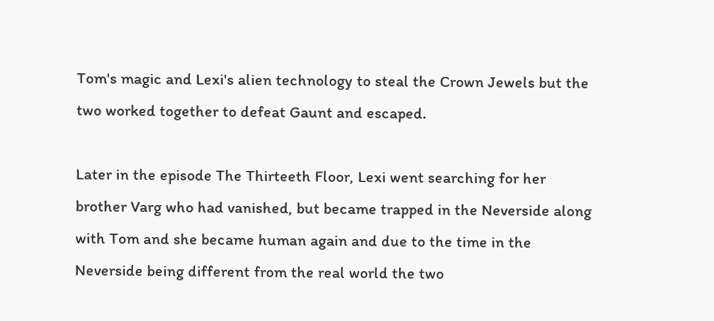Tom's magic and Lexi's alien technology to steal the Crown Jewels but the two worked together to defeat Gaunt and escaped.

Later in the episode The Thirteeth Floor, Lexi went searching for her brother Varg who had vanished, but became trapped in the Neverside along with Tom and she became human again and due to the time in the Neverside being different from the real world the two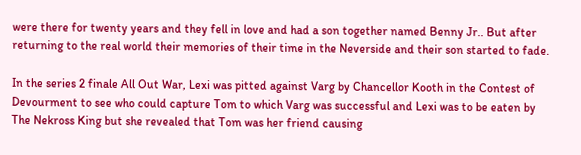were there for twenty years and they fell in love and had a son together named Benny Jr.. But after returning to the real world their memories of their time in the Neverside and their son started to fade.

In the series 2 finale All Out War, Lexi was pitted against Varg by Chancellor Kooth in the Contest of Devourment to see who could capture Tom to which Varg was successful and Lexi was to be eaten by The Nekross King but she revealed that Tom was her friend causing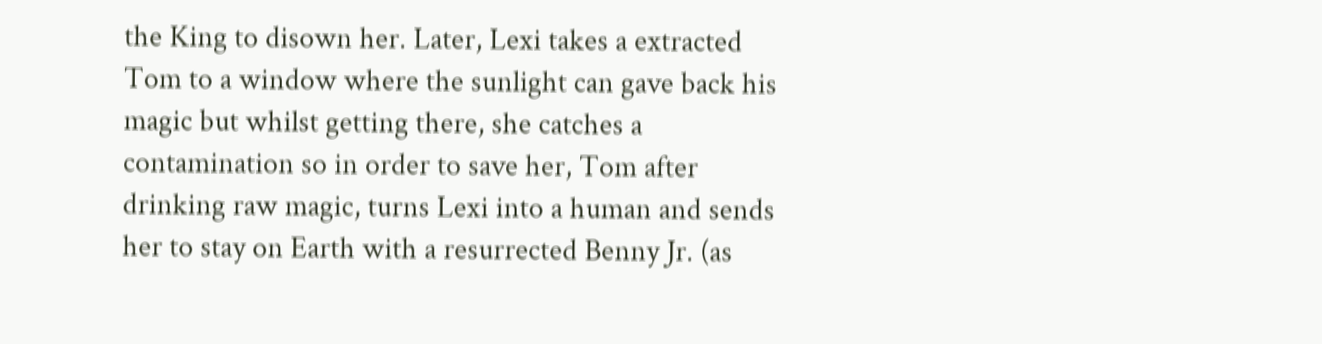the King to disown her. Later, Lexi takes a extracted Tom to a window where the sunlight can gave back his magic but whilst getting there, she catches a contamination so in order to save her, Tom after drinking raw magic, turns Lexi into a human and sends her to stay on Earth with a resurrected Benny Jr. (as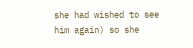she had wished to see him again) so she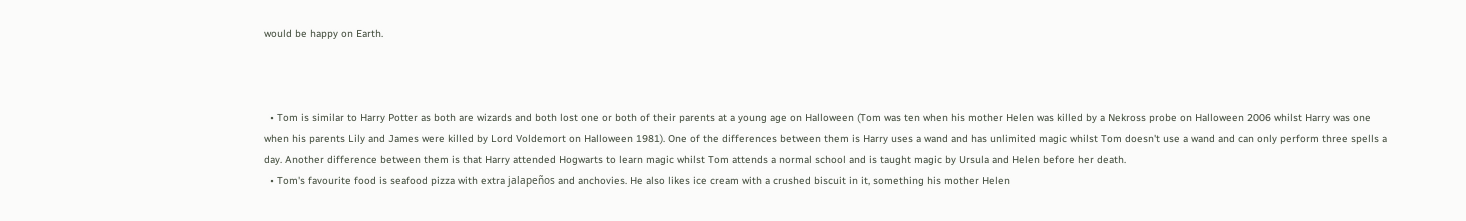would be happy on Earth.



  • Tom is similar to Harry Potter as both are wizards and both lost one or both of their parents at a young age on Halloween (Tom was ten when his mother Helen was killed by a Nekross probe on Halloween 2006 whilst Harry was one when his parents Lily and James were killed by Lord Voldemort on Halloween 1981). One of the differences between them is Harry uses a wand and has unlimited magic whilst Tom doesn't use a wand and can only perform three spells a day. Another difference between them is that Harry attended Hogwarts to learn magic whilst Tom attends a normal school and is taught magic by Ursula and Helen before her death.
  • Tom's favourite food is seafood pizza with extra jalapeños and anchovies. He also likes ice cream with a crushed biscuit in it, something his mother Helen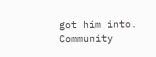got him into.
Community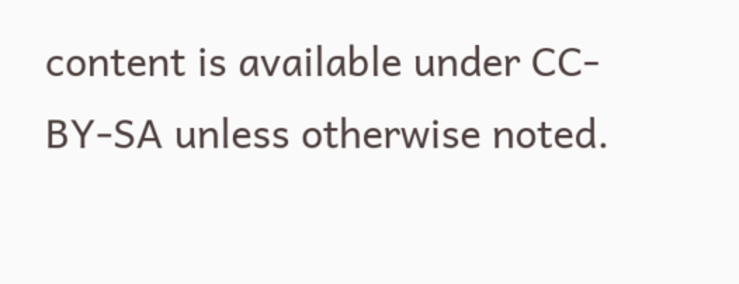content is available under CC-BY-SA unless otherwise noted.